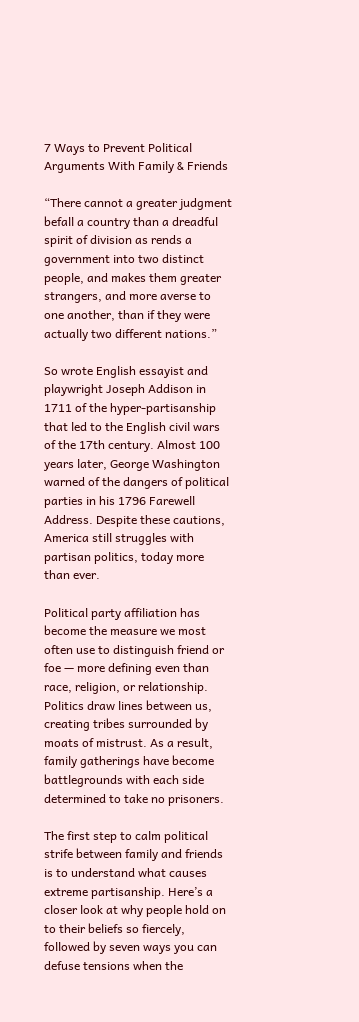7 Ways to Prevent Political Arguments With Family & Friends

“There cannot a greater judgment befall a country than a dreadful spirit of division as rends a government into two distinct people, and makes them greater strangers, and more averse to one another, than if they were actually two different nations.”

So wrote English essayist and playwright Joseph Addison in 1711 of the hyper-partisanship that led to the English civil wars of the 17th century. Almost 100 years later, George Washington warned of the dangers of political parties in his 1796 Farewell Address. Despite these cautions, America still struggles with partisan politics, today more than ever.

Political party affiliation has become the measure we most often use to distinguish friend or foe — more defining even than race, religion, or relationship. Politics draw lines between us, creating tribes surrounded by moats of mistrust. As a result, family gatherings have become battlegrounds with each side determined to take no prisoners.

The first step to calm political strife between family and friends is to understand what causes extreme partisanship. Here’s a closer look at why people hold on to their beliefs so fiercely, followed by seven ways you can defuse tensions when the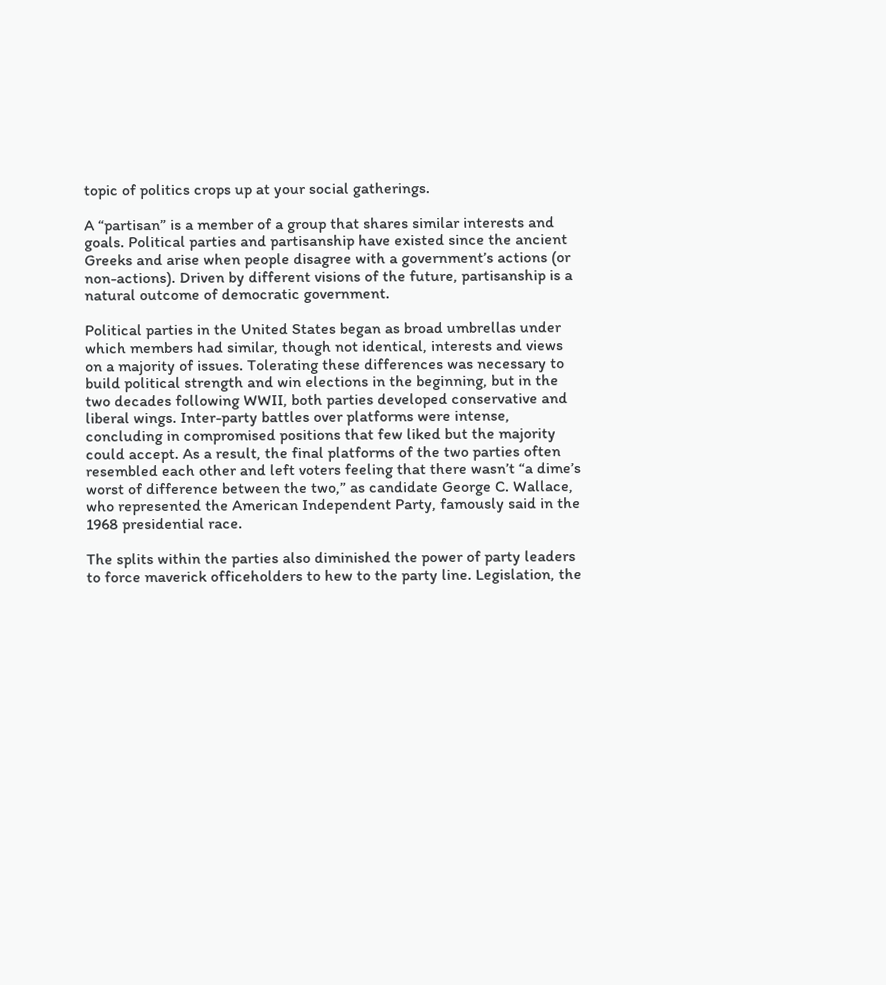topic of politics crops up at your social gatherings.

A “partisan” is a member of a group that shares similar interests and goals. Political parties and partisanship have existed since the ancient Greeks and arise when people disagree with a government’s actions (or non-actions). Driven by different visions of the future, partisanship is a natural outcome of democratic government.

Political parties in the United States began as broad umbrellas under which members had similar, though not identical, interests and views on a majority of issues. Tolerating these differences was necessary to build political strength and win elections in the beginning, but in the two decades following WWII, both parties developed conservative and liberal wings. Inter-party battles over platforms were intense, concluding in compromised positions that few liked but the majority could accept. As a result, the final platforms of the two parties often resembled each other and left voters feeling that there wasn’t “a dime’s worst of difference between the two,” as candidate George C. Wallace, who represented the American Independent Party, famously said in the 1968 presidential race.

The splits within the parties also diminished the power of party leaders to force maverick officeholders to hew to the party line. Legislation, the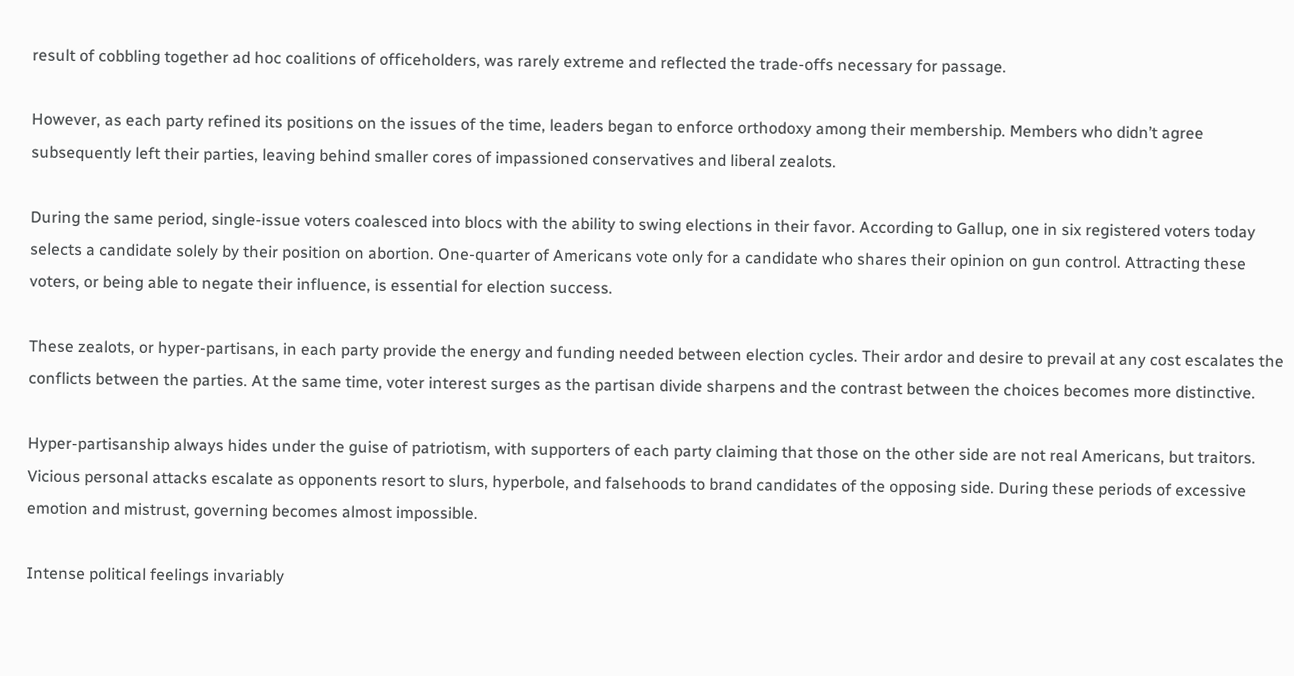result of cobbling together ad hoc coalitions of officeholders, was rarely extreme and reflected the trade-offs necessary for passage.

However, as each party refined its positions on the issues of the time, leaders began to enforce orthodoxy among their membership. Members who didn’t agree subsequently left their parties, leaving behind smaller cores of impassioned conservatives and liberal zealots.

During the same period, single-issue voters coalesced into blocs with the ability to swing elections in their favor. According to Gallup, one in six registered voters today selects a candidate solely by their position on abortion. One-quarter of Americans vote only for a candidate who shares their opinion on gun control. Attracting these voters, or being able to negate their influence, is essential for election success.

These zealots, or hyper-partisans, in each party provide the energy and funding needed between election cycles. Their ardor and desire to prevail at any cost escalates the conflicts between the parties. At the same time, voter interest surges as the partisan divide sharpens and the contrast between the choices becomes more distinctive.

Hyper-partisanship always hides under the guise of patriotism, with supporters of each party claiming that those on the other side are not real Americans, but traitors. Vicious personal attacks escalate as opponents resort to slurs, hyperbole, and falsehoods to brand candidates of the opposing side. During these periods of excessive emotion and mistrust, governing becomes almost impossible.

Intense political feelings invariably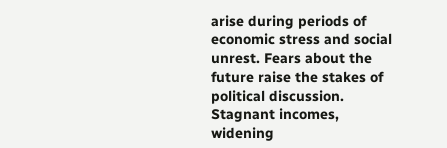arise during periods of economic stress and social unrest. Fears about the future raise the stakes of political discussion. Stagnant incomes, widening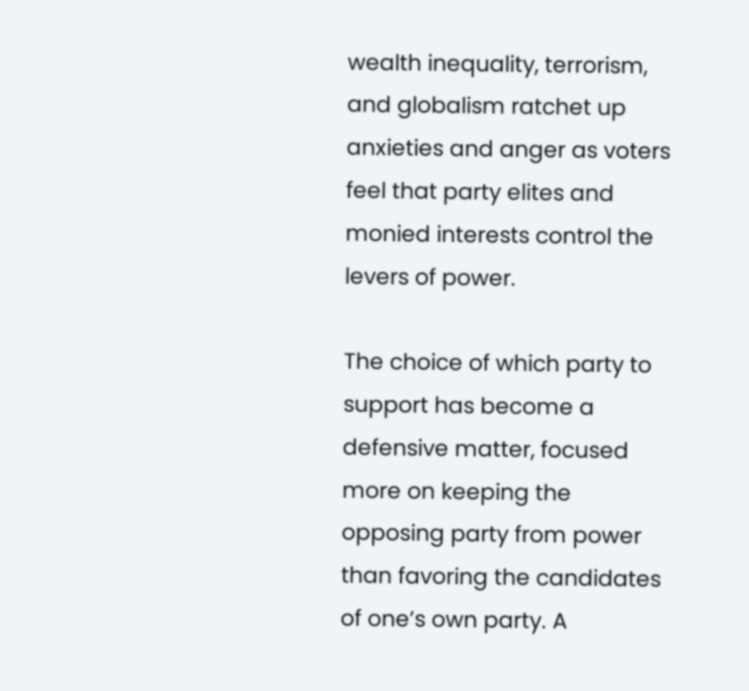wealth inequality, terrorism, and globalism ratchet up anxieties and anger as voters feel that party elites and monied interests control the levers of power.

The choice of which party to support has become a defensive matter, focused more on keeping the opposing party from power than favoring the candidates of one’s own party. A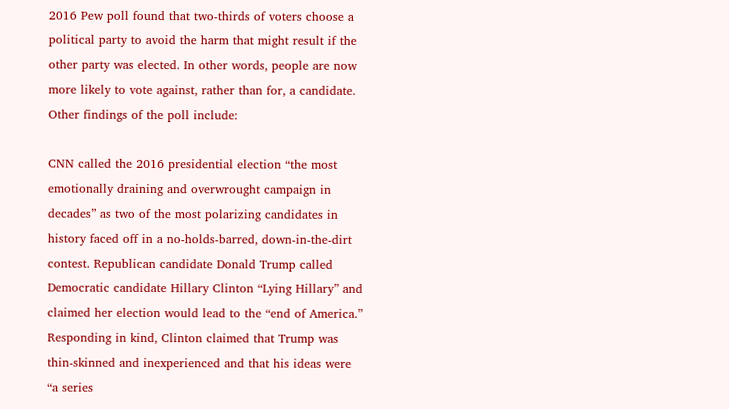2016 Pew poll found that two-thirds of voters choose a political party to avoid the harm that might result if the other party was elected. In other words, people are now more likely to vote against, rather than for, a candidate. Other findings of the poll include:

CNN called the 2016 presidential election “the most emotionally draining and overwrought campaign in decades” as two of the most polarizing candidates in history faced off in a no-holds-barred, down-in-the-dirt contest. Republican candidate Donald Trump called Democratic candidate Hillary Clinton “Lying Hillary” and claimed her election would lead to the “end of America.” Responding in kind, Clinton claimed that Trump was thin-skinned and inexperienced and that his ideas were “a series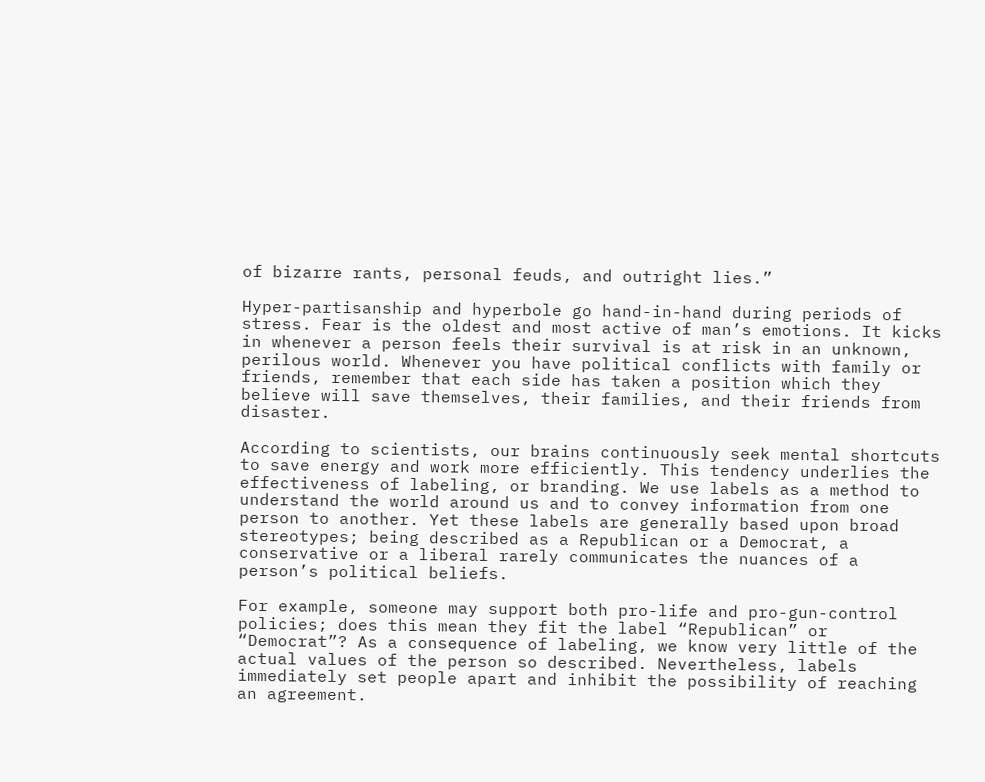of bizarre rants, personal feuds, and outright lies.”

Hyper-partisanship and hyperbole go hand-in-hand during periods of stress. Fear is the oldest and most active of man’s emotions. It kicks in whenever a person feels their survival is at risk in an unknown, perilous world. Whenever you have political conflicts with family or friends, remember that each side has taken a position which they believe will save themselves, their families, and their friends from disaster.

According to scientists, our brains continuously seek mental shortcuts to save energy and work more efficiently. This tendency underlies the effectiveness of labeling, or branding. We use labels as a method to understand the world around us and to convey information from one person to another. Yet these labels are generally based upon broad stereotypes; being described as a Republican or a Democrat, a conservative or a liberal rarely communicates the nuances of a person’s political beliefs.

For example, someone may support both pro-life and pro-gun-control policies; does this mean they fit the label “Republican” or “Democrat”? As a consequence of labeling, we know very little of the actual values of the person so described. Nevertheless, labels immediately set people apart and inhibit the possibility of reaching an agreement.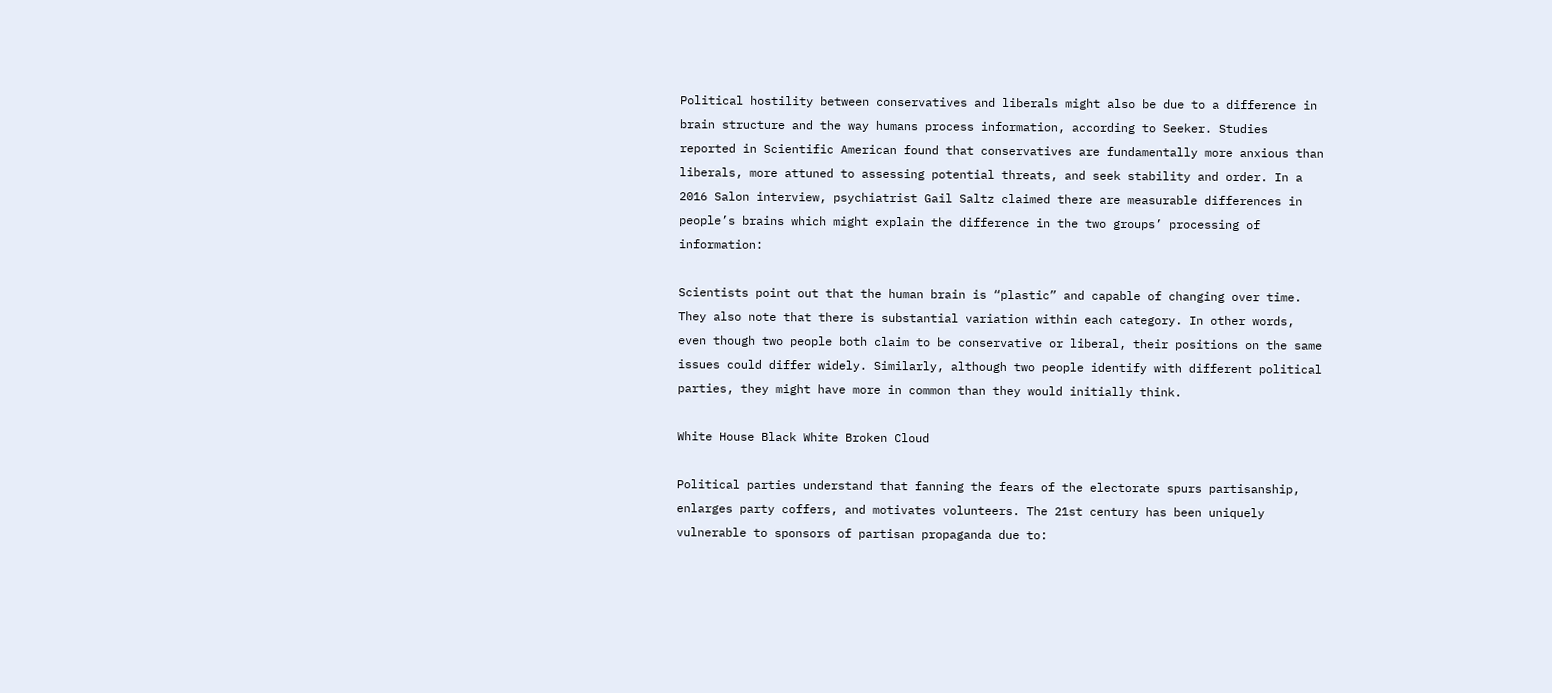Political hostility between conservatives and liberals might also be due to a difference in brain structure and the way humans process information, according to Seeker. Studies reported in Scientific American found that conservatives are fundamentally more anxious than liberals, more attuned to assessing potential threats, and seek stability and order. In a 2016 Salon interview, psychiatrist Gail Saltz claimed there are measurable differences in people’s brains which might explain the difference in the two groups’ processing of information:

Scientists point out that the human brain is “plastic” and capable of changing over time. They also note that there is substantial variation within each category. In other words, even though two people both claim to be conservative or liberal, their positions on the same issues could differ widely. Similarly, although two people identify with different political parties, they might have more in common than they would initially think.

White House Black White Broken Cloud

Political parties understand that fanning the fears of the electorate spurs partisanship, enlarges party coffers, and motivates volunteers. The 21st century has been uniquely vulnerable to sponsors of partisan propaganda due to: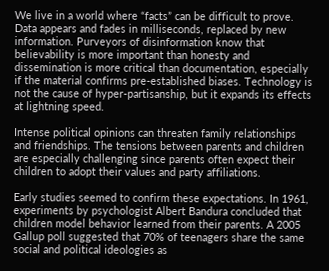We live in a world where “facts” can be difficult to prove. Data appears and fades in milliseconds, replaced by new information. Purveyors of disinformation know that believability is more important than honesty and dissemination is more critical than documentation, especially if the material confirms pre-established biases. Technology is not the cause of hyper-partisanship, but it expands its effects at lightning speed.

Intense political opinions can threaten family relationships and friendships. The tensions between parents and children are especially challenging since parents often expect their children to adopt their values and party affiliations.

Early studies seemed to confirm these expectations. In 1961, experiments by psychologist Albert Bandura concluded that children model behavior learned from their parents. A 2005 Gallup poll suggested that 70% of teenagers share the same social and political ideologies as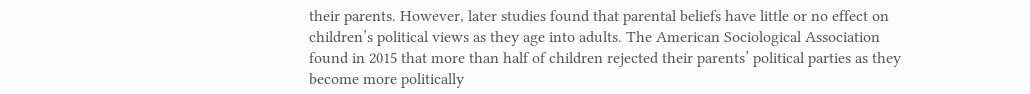their parents. However, later studies found that parental beliefs have little or no effect on children’s political views as they age into adults. The American Sociological Association found in 2015 that more than half of children rejected their parents’ political parties as they become more politically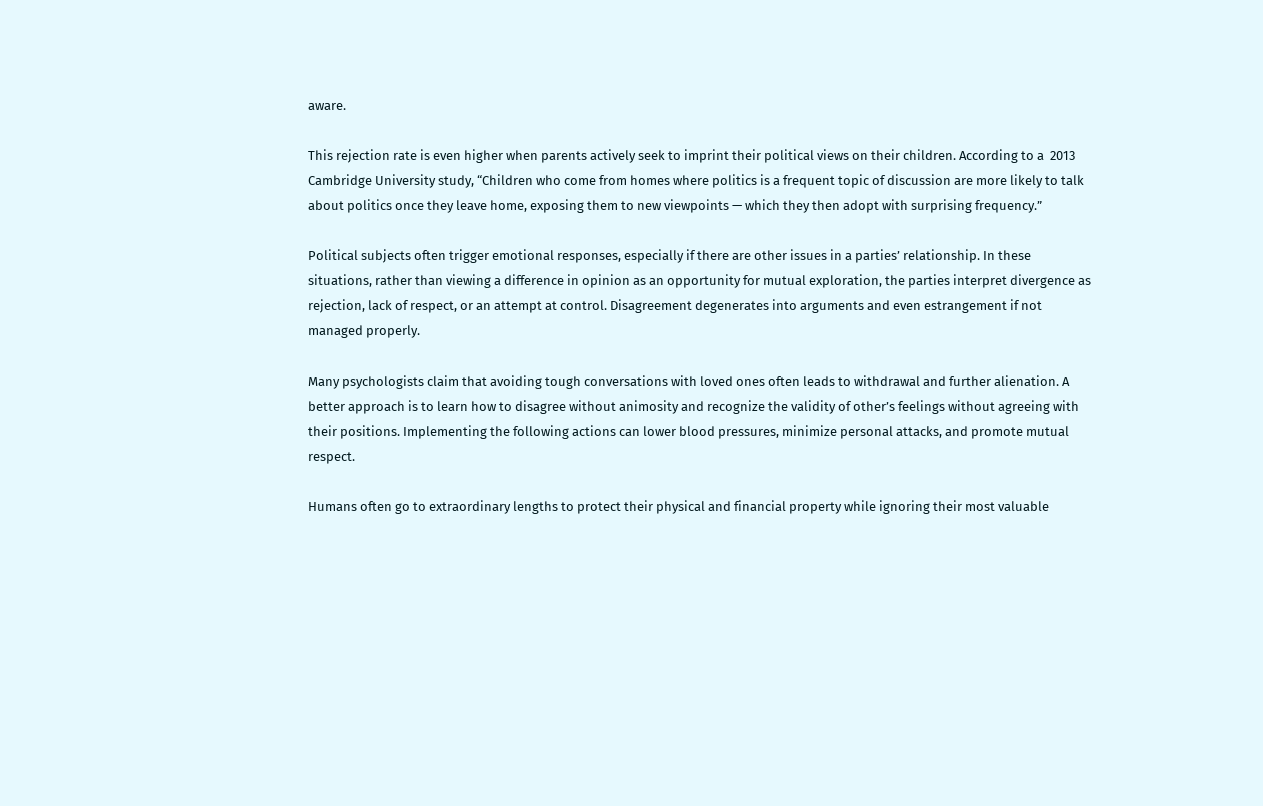aware.

This rejection rate is even higher when parents actively seek to imprint their political views on their children. According to a  2013 Cambridge University study, “Children who come from homes where politics is a frequent topic of discussion are more likely to talk about politics once they leave home, exposing them to new viewpoints — which they then adopt with surprising frequency.”

Political subjects often trigger emotional responses, especially if there are other issues in a parties’ relationship. In these situations, rather than viewing a difference in opinion as an opportunity for mutual exploration, the parties interpret divergence as rejection, lack of respect, or an attempt at control. Disagreement degenerates into arguments and even estrangement if not managed properly.

Many psychologists claim that avoiding tough conversations with loved ones often leads to withdrawal and further alienation. A better approach is to learn how to disagree without animosity and recognize the validity of other’s feelings without agreeing with their positions. Implementing the following actions can lower blood pressures, minimize personal attacks, and promote mutual respect.

Humans often go to extraordinary lengths to protect their physical and financial property while ignoring their most valuable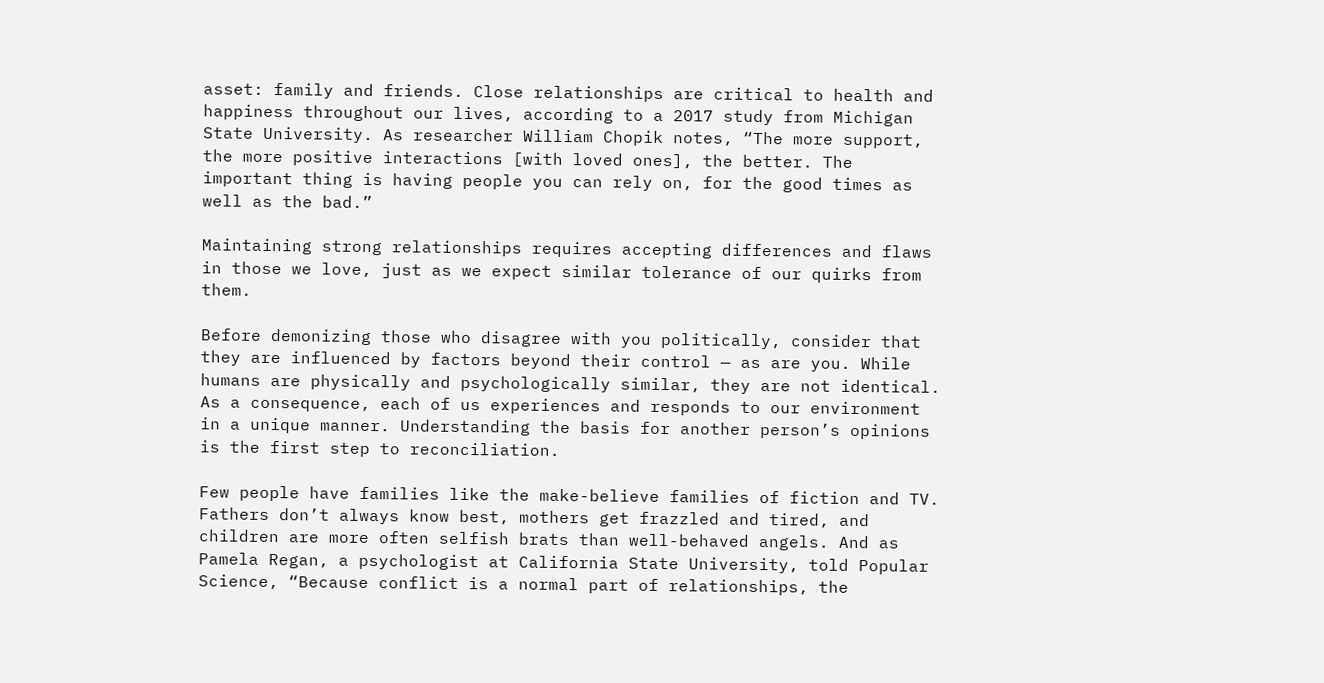asset: family and friends. Close relationships are critical to health and happiness throughout our lives, according to a 2017 study from Michigan State University. As researcher William Chopik notes, “The more support, the more positive interactions [with loved ones], the better. The important thing is having people you can rely on, for the good times as well as the bad.”

Maintaining strong relationships requires accepting differences and flaws in those we love, just as we expect similar tolerance of our quirks from them.

Before demonizing those who disagree with you politically, consider that they are influenced by factors beyond their control — as are you. While humans are physically and psychologically similar, they are not identical. As a consequence, each of us experiences and responds to our environment in a unique manner. Understanding the basis for another person’s opinions is the first step to reconciliation.

Few people have families like the make-believe families of fiction and TV. Fathers don’t always know best, mothers get frazzled and tired, and children are more often selfish brats than well-behaved angels. And as Pamela Regan, a psychologist at California State University, told Popular Science, “Because conflict is a normal part of relationships, the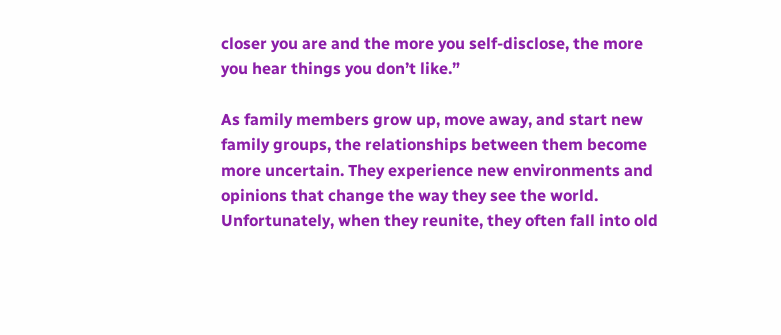closer you are and the more you self-disclose, the more you hear things you don’t like.”

As family members grow up, move away, and start new family groups, the relationships between them become more uncertain. They experience new environments and opinions that change the way they see the world. Unfortunately, when they reunite, they often fall into old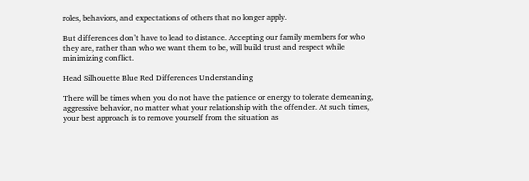roles, behaviors, and expectations of others that no longer apply.

But differences don’t have to lead to distance. Accepting our family members for who they are, rather than who we want them to be, will build trust and respect while minimizing conflict.

Head Silhouette Blue Red Differences Understanding

There will be times when you do not have the patience or energy to tolerate demeaning, aggressive behavior, no matter what your relationship with the offender. At such times, your best approach is to remove yourself from the situation as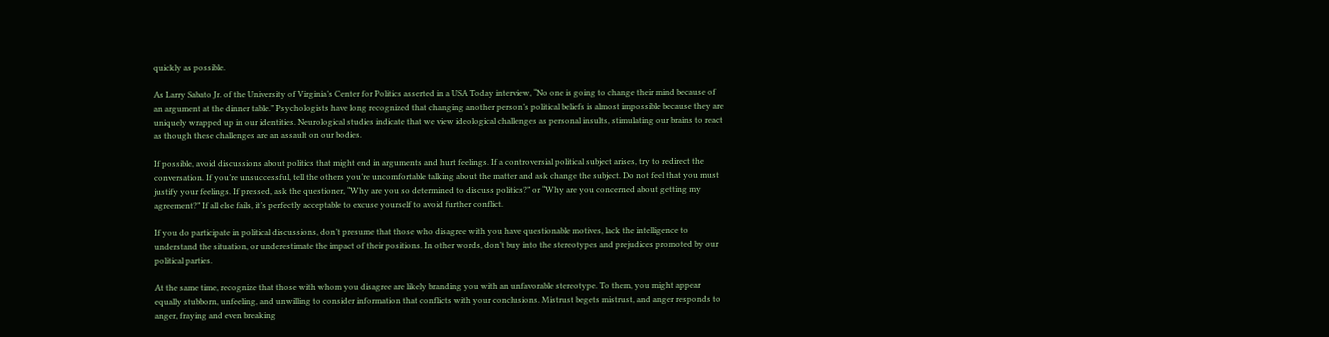quickly as possible.

As Larry Sabato Jr. of the University of Virginia’s Center for Politics asserted in a USA Today interview, “No one is going to change their mind because of an argument at the dinner table.” Psychologists have long recognized that changing another person’s political beliefs is almost impossible because they are uniquely wrapped up in our identities. Neurological studies indicate that we view ideological challenges as personal insults, stimulating our brains to react as though these challenges are an assault on our bodies.

If possible, avoid discussions about politics that might end in arguments and hurt feelings. If a controversial political subject arises, try to redirect the conversation. If you’re unsuccessful, tell the others you’re uncomfortable talking about the matter and ask change the subject. Do not feel that you must justify your feelings. If pressed, ask the questioner, “Why are you so determined to discuss politics?” or “Why are you concerned about getting my agreement?” If all else fails, it’s perfectly acceptable to excuse yourself to avoid further conflict.

If you do participate in political discussions, don’t presume that those who disagree with you have questionable motives, lack the intelligence to understand the situation, or underestimate the impact of their positions. In other words, don’t buy into the stereotypes and prejudices promoted by our political parties.

At the same time, recognize that those with whom you disagree are likely branding you with an unfavorable stereotype. To them, you might appear equally stubborn, unfeeling, and unwilling to consider information that conflicts with your conclusions. Mistrust begets mistrust, and anger responds to anger, fraying and even breaking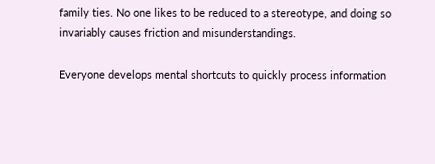family ties. No one likes to be reduced to a stereotype, and doing so invariably causes friction and misunderstandings.

Everyone develops mental shortcuts to quickly process information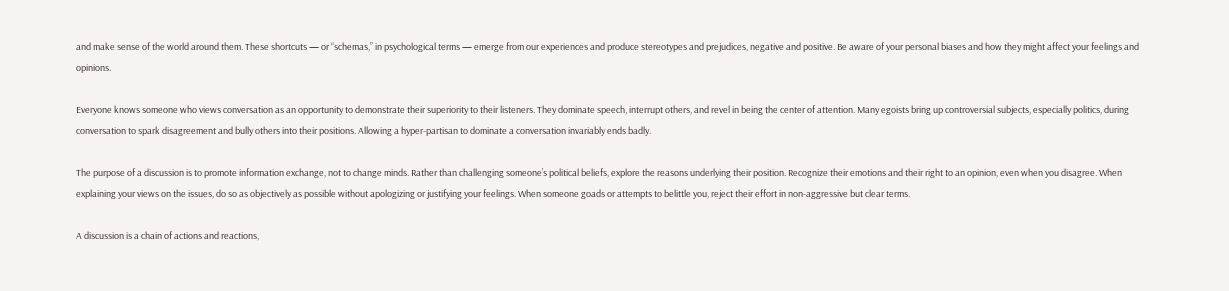and make sense of the world around them. These shortcuts — or “schemas,” in psychological terms — emerge from our experiences and produce stereotypes and prejudices, negative and positive. Be aware of your personal biases and how they might affect your feelings and opinions.

Everyone knows someone who views conversation as an opportunity to demonstrate their superiority to their listeners. They dominate speech, interrupt others, and revel in being the center of attention. Many egoists bring up controversial subjects, especially politics, during conversation to spark disagreement and bully others into their positions. Allowing a hyper-partisan to dominate a conversation invariably ends badly.

The purpose of a discussion is to promote information exchange, not to change minds. Rather than challenging someone’s political beliefs, explore the reasons underlying their position. Recognize their emotions and their right to an opinion, even when you disagree. When explaining your views on the issues, do so as objectively as possible without apologizing or justifying your feelings. When someone goads or attempts to belittle you, reject their effort in non-aggressive but clear terms.

A discussion is a chain of actions and reactions,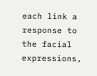each link a response to the facial expressions,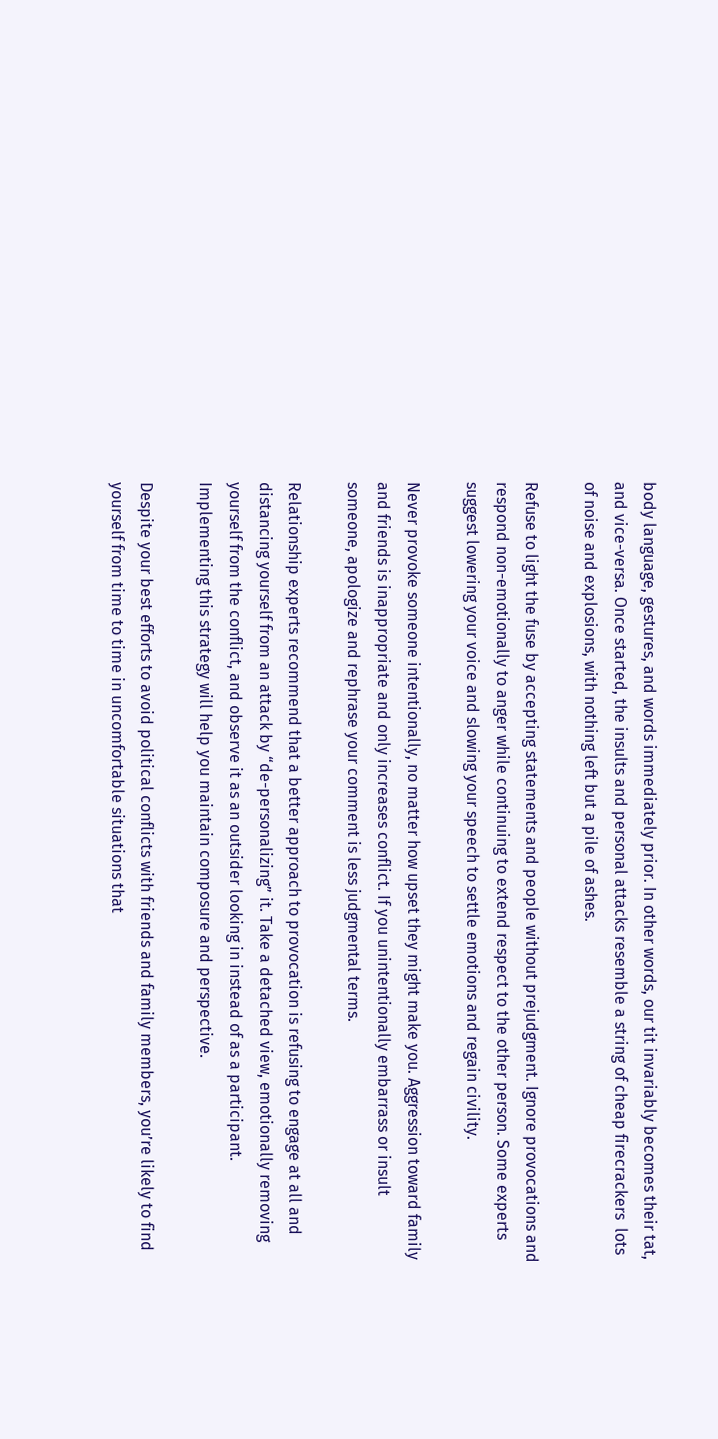body language, gestures, and words immediately prior. In other words, our tit invariably becomes their tat, and vice-versa. Once started, the insults and personal attacks resemble a string of cheap firecrackers  lots of noise and explosions, with nothing left but a pile of ashes.

Refuse to light the fuse by accepting statements and people without prejudgment. Ignore provocations and respond non-emotionally to anger while continuing to extend respect to the other person. Some experts suggest lowering your voice and slowing your speech to settle emotions and regain civility.

Never provoke someone intentionally, no matter how upset they might make you. Aggression toward family and friends is inappropriate and only increases conflict. If you unintentionally embarrass or insult someone, apologize and rephrase your comment is less judgmental terms.

Relationship experts recommend that a better approach to provocation is refusing to engage at all and distancing yourself from an attack by “de-personalizing” it. Take a detached view, emotionally removing yourself from the conflict, and observe it as an outsider looking in instead of as a participant. Implementing this strategy will help you maintain composure and perspective.

Despite your best efforts to avoid political conflicts with friends and family members, you’re likely to find yourself from time to time in uncomfortable situations that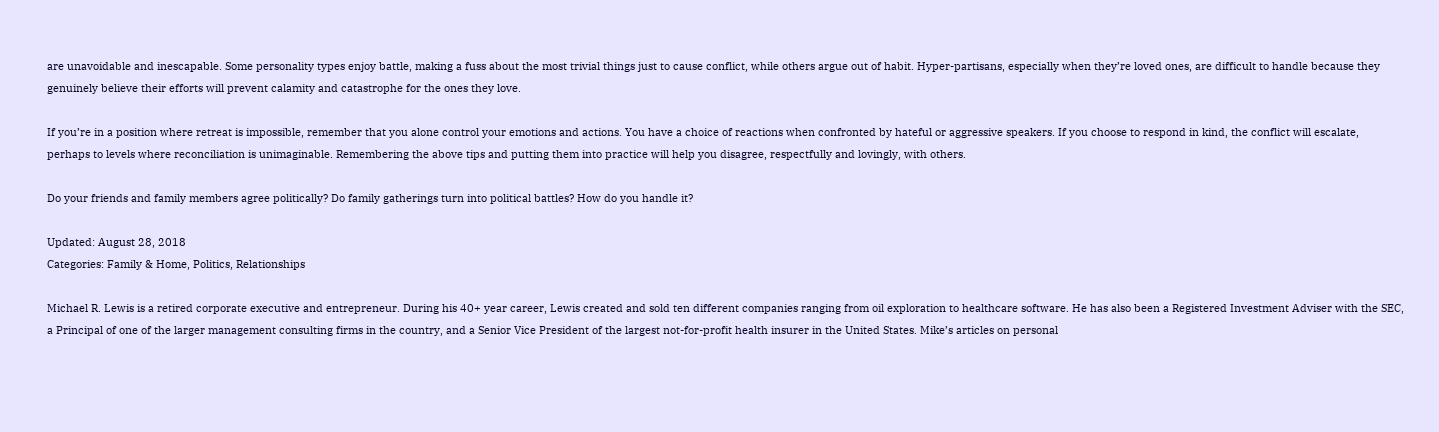are unavoidable and inescapable. Some personality types enjoy battle, making a fuss about the most trivial things just to cause conflict, while others argue out of habit. Hyper-partisans, especially when they’re loved ones, are difficult to handle because they genuinely believe their efforts will prevent calamity and catastrophe for the ones they love.

If you’re in a position where retreat is impossible, remember that you alone control your emotions and actions. You have a choice of reactions when confronted by hateful or aggressive speakers. If you choose to respond in kind, the conflict will escalate, perhaps to levels where reconciliation is unimaginable. Remembering the above tips and putting them into practice will help you disagree, respectfully and lovingly, with others.

Do your friends and family members agree politically? Do family gatherings turn into political battles? How do you handle it?

Updated: August 28, 2018
Categories: Family & Home, Politics, Relationships

Michael R. Lewis is a retired corporate executive and entrepreneur. During his 40+ year career, Lewis created and sold ten different companies ranging from oil exploration to healthcare software. He has also been a Registered Investment Adviser with the SEC, a Principal of one of the larger management consulting firms in the country, and a Senior Vice President of the largest not-for-profit health insurer in the United States. Mike’s articles on personal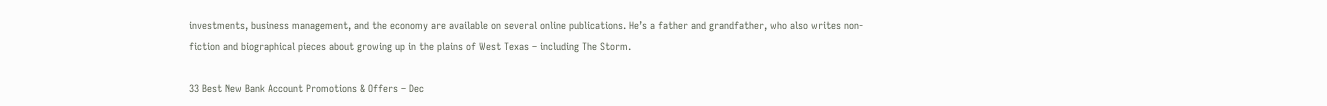investments, business management, and the economy are available on several online publications. He’s a father and grandfather, who also writes non-fiction and biographical pieces about growing up in the plains of West Texas – including The Storm.

33 Best New Bank Account Promotions & Offers – Dec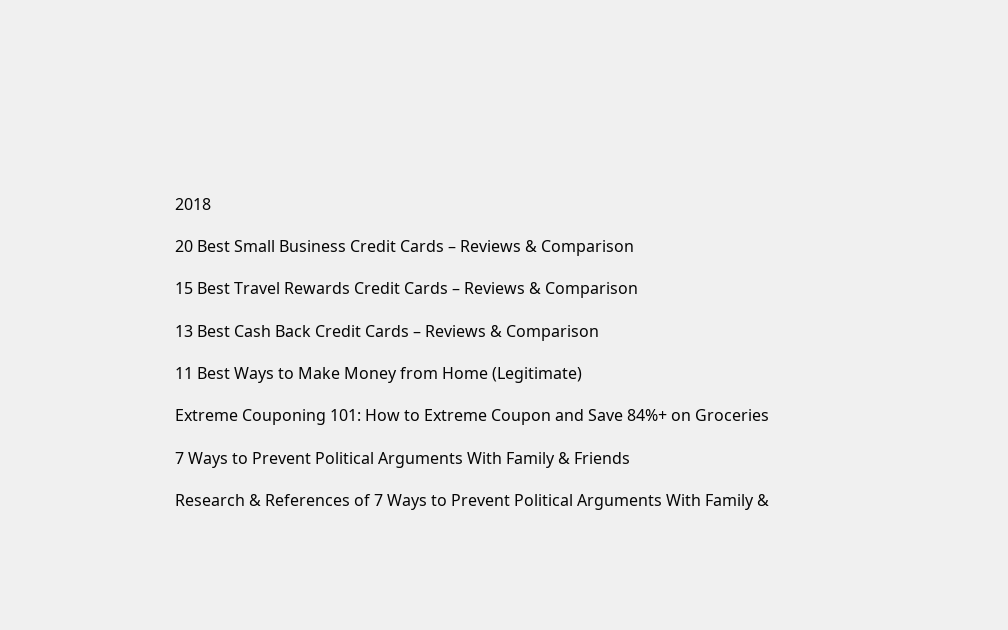2018

20 Best Small Business Credit Cards – Reviews & Comparison

15 Best Travel Rewards Credit Cards – Reviews & Comparison

13 Best Cash Back Credit Cards – Reviews & Comparison

11 Best Ways to Make Money from Home (Legitimate)

Extreme Couponing 101: How to Extreme Coupon and Save 84%+ on Groceries

7 Ways to Prevent Political Arguments With Family & Friends

Research & References of 7 Ways to Prevent Political Arguments With Family &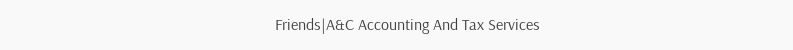Friends|A&C Accounting And Tax Services